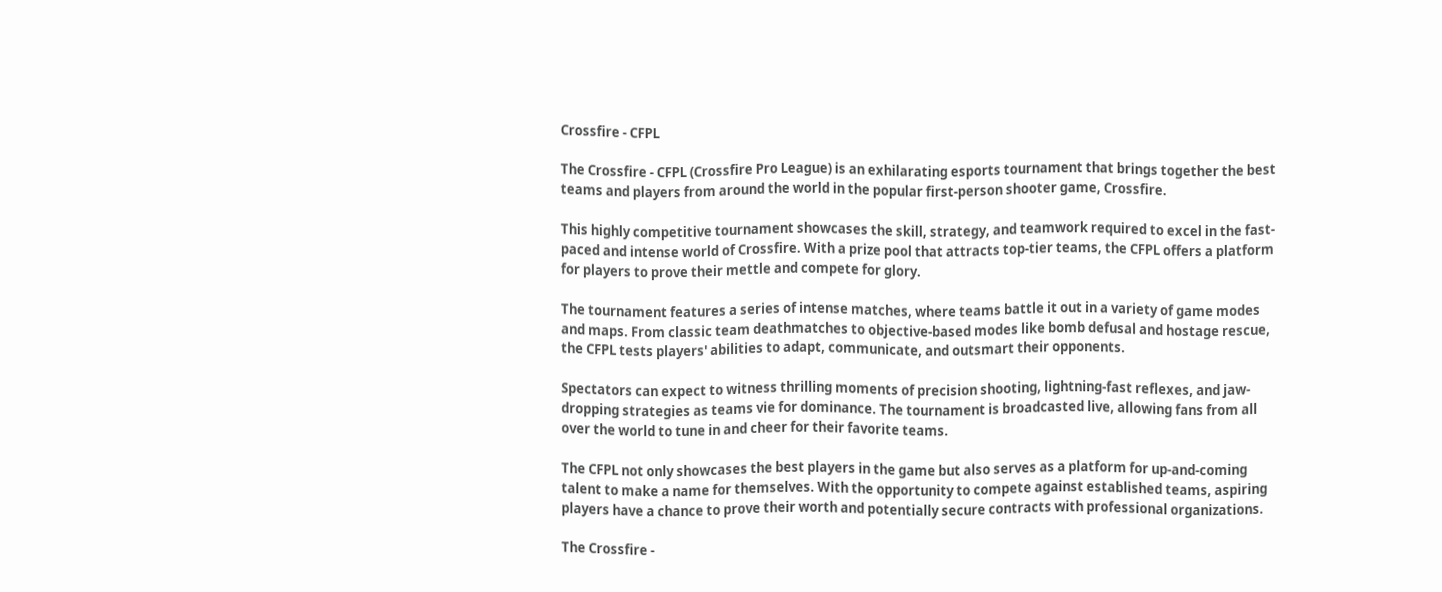Crossfire - CFPL

The Crossfire - CFPL (Crossfire Pro League) is an exhilarating esports tournament that brings together the best teams and players from around the world in the popular first-person shooter game, Crossfire.

This highly competitive tournament showcases the skill, strategy, and teamwork required to excel in the fast-paced and intense world of Crossfire. With a prize pool that attracts top-tier teams, the CFPL offers a platform for players to prove their mettle and compete for glory.

The tournament features a series of intense matches, where teams battle it out in a variety of game modes and maps. From classic team deathmatches to objective-based modes like bomb defusal and hostage rescue, the CFPL tests players' abilities to adapt, communicate, and outsmart their opponents.

Spectators can expect to witness thrilling moments of precision shooting, lightning-fast reflexes, and jaw-dropping strategies as teams vie for dominance. The tournament is broadcasted live, allowing fans from all over the world to tune in and cheer for their favorite teams.

The CFPL not only showcases the best players in the game but also serves as a platform for up-and-coming talent to make a name for themselves. With the opportunity to compete against established teams, aspiring players have a chance to prove their worth and potentially secure contracts with professional organizations.

The Crossfire -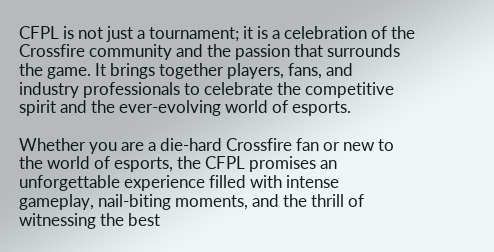CFPL is not just a tournament; it is a celebration of the Crossfire community and the passion that surrounds the game. It brings together players, fans, and industry professionals to celebrate the competitive spirit and the ever-evolving world of esports.

Whether you are a die-hard Crossfire fan or new to the world of esports, the CFPL promises an unforgettable experience filled with intense gameplay, nail-biting moments, and the thrill of witnessing the best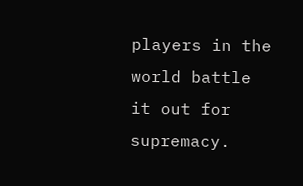players in the world battle it out for supremacy.